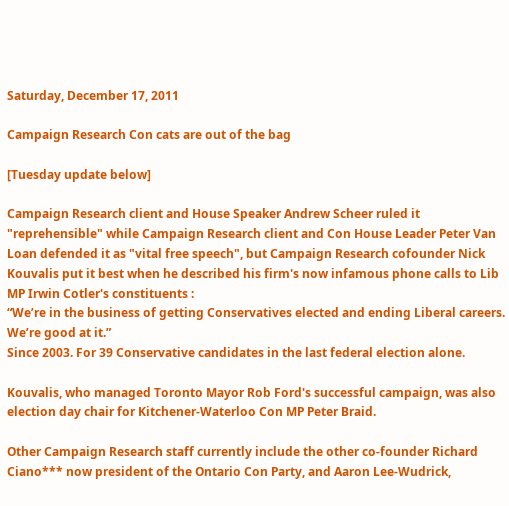Saturday, December 17, 2011

Campaign Research Con cats are out of the bag

[Tuesday update below]

Campaign Research client and House Speaker Andrew Scheer ruled it "reprehensible" while Campaign Research client and Con House Leader Peter Van Loan defended it as "vital free speech", but Campaign Research cofounder Nick Kouvalis put it best when he described his firm's now infamous phone calls to Lib MP Irwin Cotler's constituents :
“We’re in the business of getting Conservatives elected and ending Liberal careers. We’re good at it.”
Since 2003. For 39 Conservative candidates in the last federal election alone.

Kouvalis, who managed Toronto Mayor Rob Ford's successful campaign, was also election day chair for Kitchener-Waterloo Con MP Peter Braid.

Other Campaign Research staff currently include the other co-founder Richard Ciano*** now president of the Ontario Con Party, and Aaron Lee-Wudrick,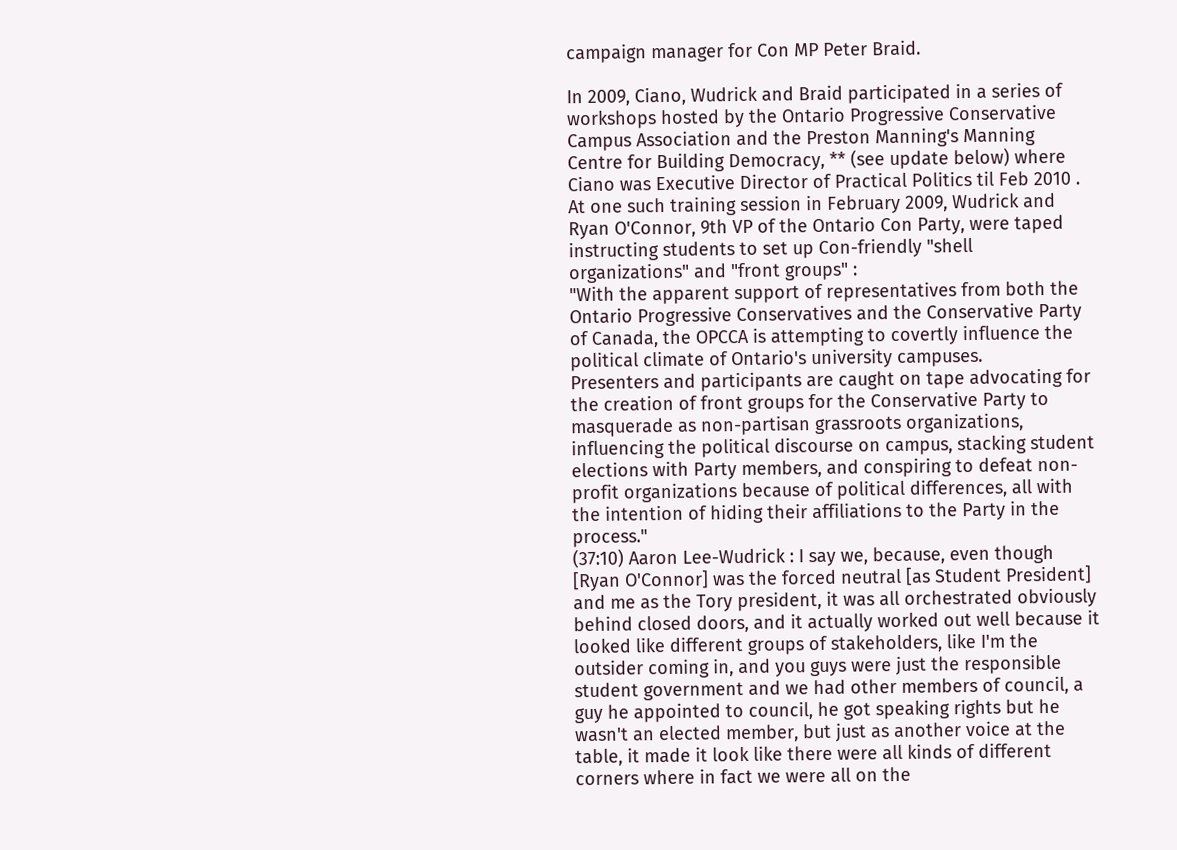campaign manager for Con MP Peter Braid.

In 2009, Ciano, Wudrick and Braid participated in a series of workshops hosted by the Ontario Progressive Conservative Campus Association and the Preston Manning's Manning Centre for Building Democracy, ** (see update below) where Ciano was Executive Director of Practical Politics til Feb 2010 . At one such training session in February 2009, Wudrick and  Ryan O'Connor, 9th VP of the Ontario Con Party, were taped instructing students to set up Con-friendly "shell organizations" and "front groups" :
"With the apparent support of representatives from both the Ontario Progressive Conservatives and the Conservative Party of Canada, the OPCCA is attempting to covertly influence the political climate of Ontario's university campuses.
Presenters and participants are caught on tape advocating for the creation of front groups for the Conservative Party to masquerade as non-partisan grassroots organizations, influencing the political discourse on campus, stacking student elections with Party members, and conspiring to defeat non-profit organizations because of political differences, all with the intention of hiding their affiliations to the Party in the process."
(37:10) Aaron Lee-Wudrick : I say we, because, even though [Ryan O'Connor] was the forced neutral [as Student President] and me as the Tory president, it was all orchestrated obviously behind closed doors, and it actually worked out well because it looked like different groups of stakeholders, like I'm the outsider coming in, and you guys were just the responsible student government and we had other members of council, a guy he appointed to council, he got speaking rights but he wasn't an elected member, but just as another voice at the table, it made it look like there were all kinds of different corners where in fact we were all on the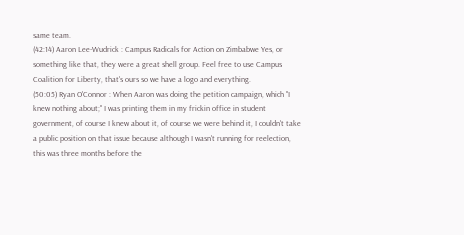same team.
(42:14) Aaron Lee-Wudrick : Campus Radicals for Action on Zimbabwe Yes, or something like that, they were a great shell group. Feel free to use Campus Coalition for Liberty, that's ours so we have a logo and everything.
(50:05) Ryan O'Connor : When Aaron was doing the petition campaign, which "I knew nothing about;" I was printing them in my frickin office in student government, of course I knew about it, of course we were behind it, I couldn't take a public position on that issue because although I wasn't running for reelection, this was three months before the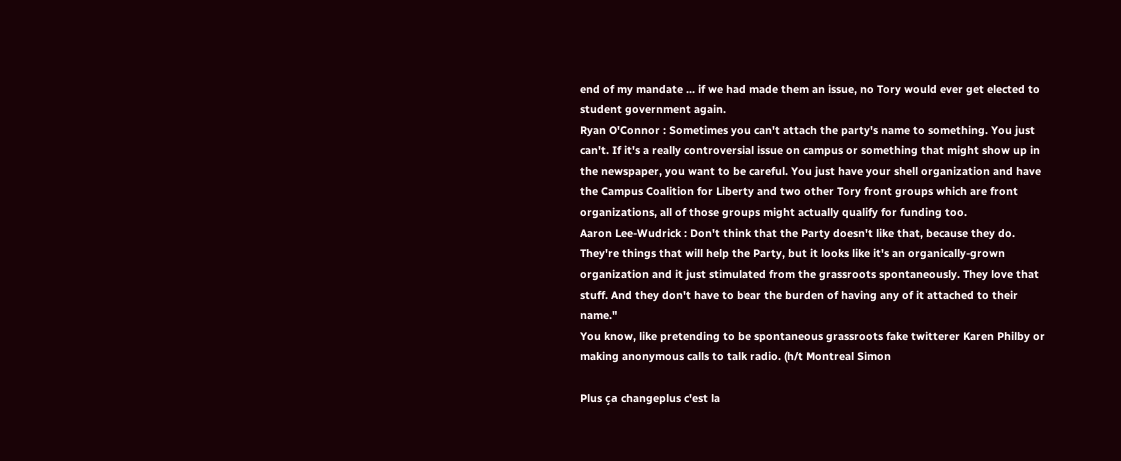end of my mandate ... if we had made them an issue, no Tory would ever get elected to student government again.
Ryan O'Connor : Sometimes you can't attach the party's name to something. You just can't. If it's a really controversial issue on campus or something that might show up in the newspaper, you want to be careful. You just have your shell organization and have the Campus Coalition for Liberty and two other Tory front groups which are front organizations, all of those groups might actually qualify for funding too.
Aaron Lee-Wudrick : Don't think that the Party doesn't like that, because they do. They're things that will help the Party, but it looks like it's an organically-grown organization and it just stimulated from the grassroots spontaneously. They love that stuff. And they don't have to bear the burden of having any of it attached to their name."
You know, like pretending to be spontaneous grassroots fake twitterer Karen Philby or making anonymous calls to talk radio. (h/t Montreal Simon

Plus ça changeplus c'est la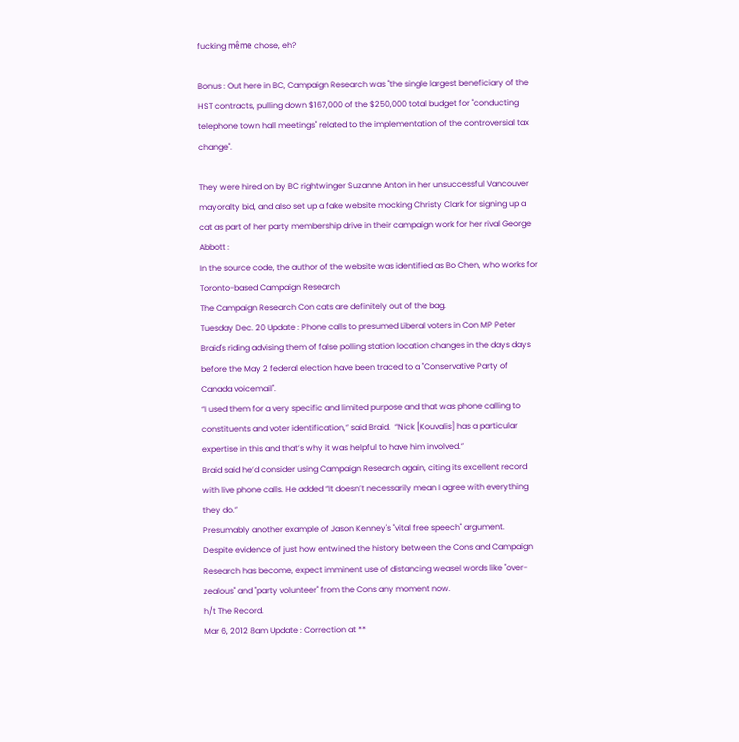fucking même chose, eh?

Bonus : Out here in BC, Campaign Research was "the single largest beneficiary of the HST contracts, pulling down $167,000 of the $250,000 total budget for "conducting telephone town hall meetings" related to the implementation of the controversial tax change".

They were hired on by BC rightwinger Suzanne Anton in her unsuccessful Vancouver mayoralty bid, and also set up a fake website mocking Christy Clark for signing up a cat as part of her party membership drive in their campaign work for her rival George Abbott :
In the source code, the author of the website was identified as Bo Chen, who works for Toronto-based Campaign Research
The Campaign Research Con cats are definitely out of the bag.
Tuesday Dec. 20 Update : Phone calls to presumed Liberal voters in Con MP Peter Braid's riding advising them of false polling station location changes in the days days before the May 2 federal election have been traced to a "Conservative Party of Canada voicemail".
“I used them for a very specific and limited purpose and that was phone calling to constituents and voter identification,” said Braid.  “Nick [Kouvalis] has a particular expertise in this and that’s why it was helpful to have him involved.”
Braid said he’d consider using Campaign Research again, citing its excellent record with live phone calls. He added “It doesn’t necessarily mean I agree with everything they do.”
Presumably another example of Jason Kenney's "vital free speech" argument.
Despite evidence of just how entwined the history between the Cons and Campaign Research has become, expect imminent use of distancing weasel words like "over-zealous" and "party volunteer" from the Cons any moment now.
h/t The Record.
Mar 6, 2012 8am Update : Correction at **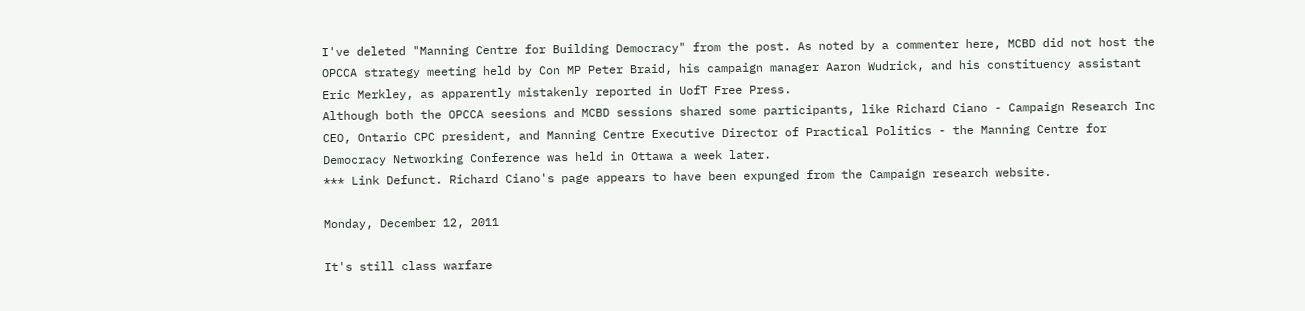I've deleted "Manning Centre for Building Democracy" from the post. As noted by a commenter here, MCBD did not host the OPCCA strategy meeting held by Con MP Peter Braid, his campaign manager Aaron Wudrick, and his constituency assistant Eric Merkley, as apparently mistakenly reported in UofT Free Press.
Although both the OPCCA seesions and MCBD sessions shared some participants, like Richard Ciano - Campaign Research Inc CEO, Ontario CPC president, and Manning Centre Executive Director of Practical Politics - the Manning Centre for Democracy Networking Conference was held in Ottawa a week later.
*** Link Defunct. Richard Ciano's page appears to have been expunged from the Campaign research website.

Monday, December 12, 2011

It's still class warfare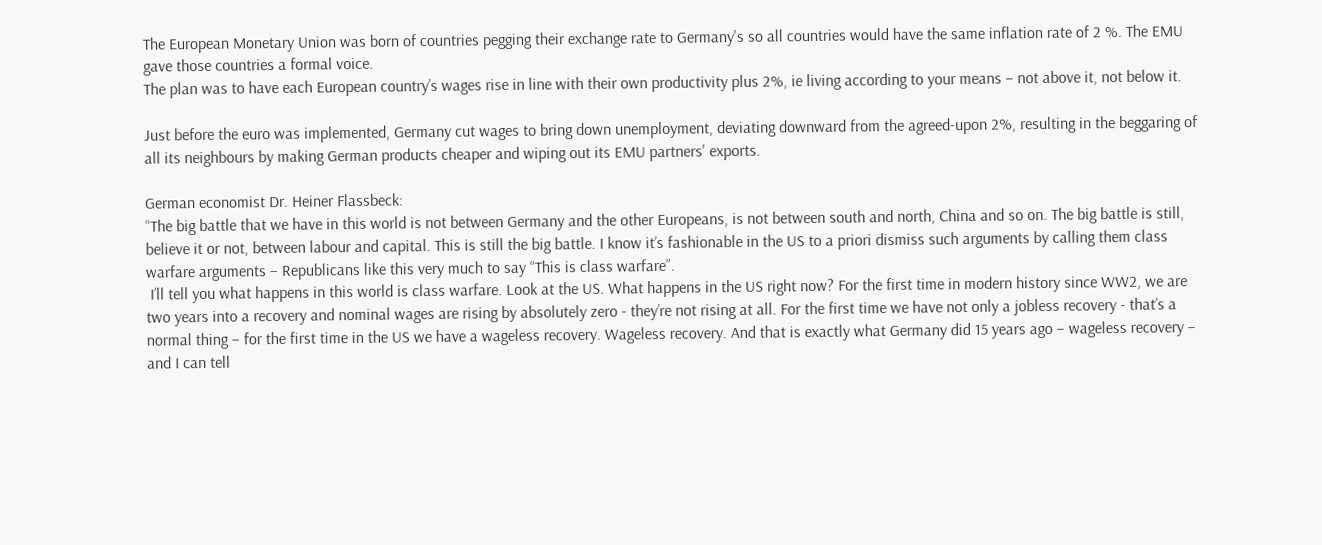The European Monetary Union was born of countries pegging their exchange rate to Germany's so all countries would have the same inflation rate of 2 %. The EMU gave those countries a formal voice.
The plan was to have each European country’s wages rise in line with their own productivity plus 2%, ie living according to your means – not above it, not below it.

Just before the euro was implemented, Germany cut wages to bring down unemployment, deviating downward from the agreed-upon 2%, resulting in the beggaring of all its neighbours by making German products cheaper and wiping out its EMU partners' exports.

German economist Dr. Heiner Flassbeck:
“The big battle that we have in this world is not between Germany and the other Europeans, is not between south and north, China and so on. The big battle is still, believe it or not, between labour and capital. This is still the big battle. I know it’s fashionable in the US to a priori dismiss such arguments by calling them class warfare arguments – Republicans like this very much to say “This is class warfare”.
 I’ll tell you what happens in this world is class warfare. Look at the US. What happens in the US right now? For the first time in modern history since WW2, we are two years into a recovery and nominal wages are rising by absolutely zero - they’re not rising at all. For the first time we have not only a jobless recovery - that’s a normal thing – for the first time in the US we have a wageless recovery. Wageless recovery. And that is exactly what Germany did 15 years ago – wageless recovery – and I can tell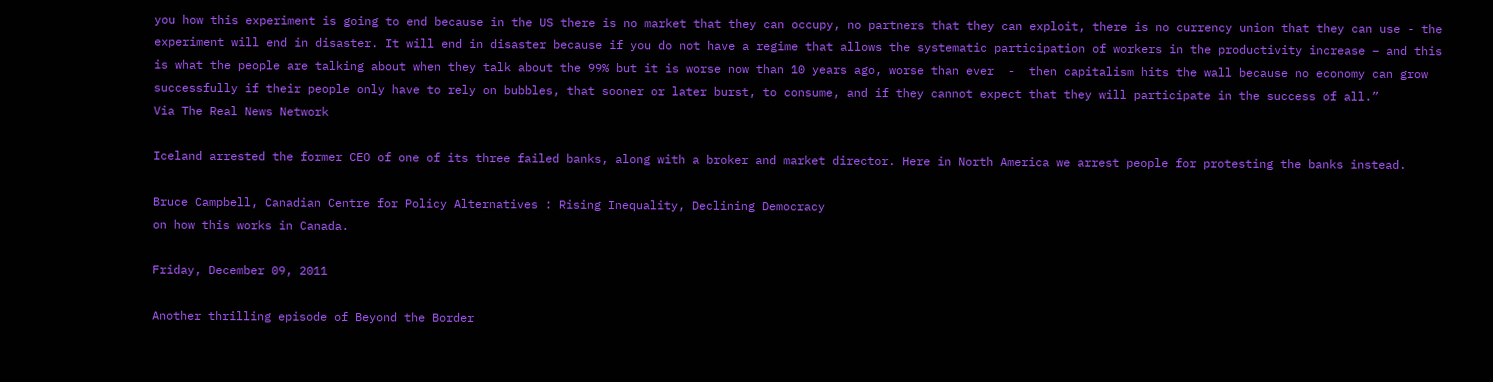you how this experiment is going to end because in the US there is no market that they can occupy, no partners that they can exploit, there is no currency union that they can use - the experiment will end in disaster. It will end in disaster because if you do not have a regime that allows the systematic participation of workers in the productivity increase – and this is what the people are talking about when they talk about the 99% but it is worse now than 10 years ago, worse than ever  -  then capitalism hits the wall because no economy can grow successfully if their people only have to rely on bubbles, that sooner or later burst, to consume, and if they cannot expect that they will participate in the success of all.”
Via The Real News Network

Iceland arrested the former CEO of one of its three failed banks, along with a broker and market director. Here in North America we arrest people for protesting the banks instead.

Bruce Campbell, Canadian Centre for Policy Alternatives : Rising Inequality, Declining Democracy
on how this works in Canada.

Friday, December 09, 2011

Another thrilling episode of Beyond the Border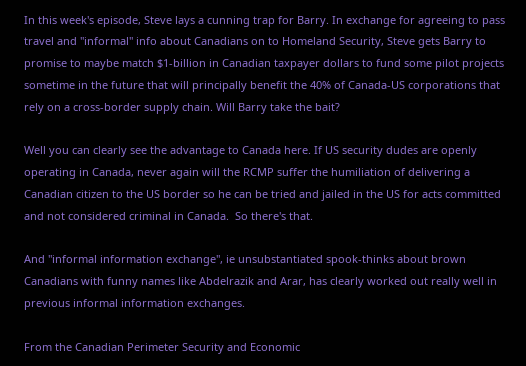In this week's episode, Steve lays a cunning trap for Barry. In exchange for agreeing to pass travel and "informal" info about Canadians on to Homeland Security, Steve gets Barry to promise to maybe match $1-billion in Canadian taxpayer dollars to fund some pilot projects sometime in the future that will principally benefit the 40% of Canada-US corporations that rely on a cross-border supply chain. Will Barry take the bait?

Well you can clearly see the advantage to Canada here. If US security dudes are openly operating in Canada, never again will the RCMP suffer the humiliation of delivering a Canadian citizen to the US border so he can be tried and jailed in the US for acts committed and not considered criminal in Canada.  So there's that.

And "informal information exchange", ie unsubstantiated spook-thinks about brown Canadians with funny names like Abdelrazik and Arar, has clearly worked out really well in previous informal information exchanges.

From the Canadian Perimeter Security and Economic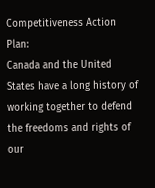Competitiveness Action Plan:
Canada and the United States have a long history of working together to defend the freedoms and rights of our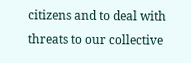citizens and to deal with threats to our collective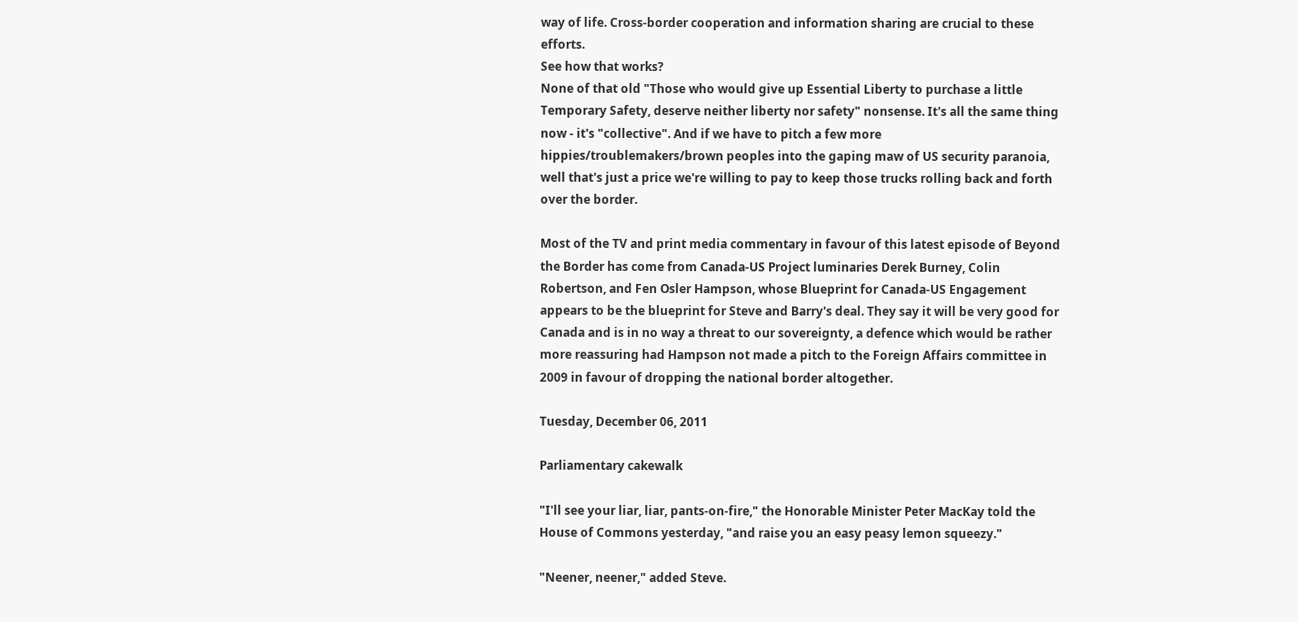way of life. Cross-border cooperation and information sharing are crucial to these efforts.
See how that works?
None of that old "Those who would give up Essential Liberty to purchase a little Temporary Safety, deserve neither liberty nor safety" nonsense. It's all the same thing now - it's "collective". And if we have to pitch a few more hippies/troublemakers/brown peoples into the gaping maw of US security paranoia, well that's just a price we're willing to pay to keep those trucks rolling back and forth over the border.

Most of the TV and print media commentary in favour of this latest episode of Beyond the Border has come from Canada-US Project luminaries Derek Burney, Colin Robertson, and Fen Osler Hampson, whose Blueprint for Canada-US Engagement appears to be the blueprint for Steve and Barry's deal. They say it will be very good for Canada and is in no way a threat to our sovereignty, a defence which would be rather more reassuring had Hampson not made a pitch to the Foreign Affairs committee in 2009 in favour of dropping the national border altogether.

Tuesday, December 06, 2011

Parliamentary cakewalk

"I'll see your liar, liar, pants-on-fire," the Honorable Minister Peter MacKay told the House of Commons yesterday, "and raise you an easy peasy lemon squeezy."

"Neener, neener," added Steve.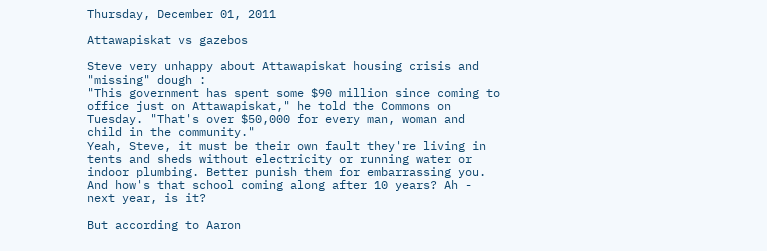Thursday, December 01, 2011

Attawapiskat vs gazebos

Steve very unhappy about Attawapiskat housing crisis and "missing" dough :
"This government has spent some $90 million since coming to office just on Attawapiskat," he told the Commons on Tuesday. "That's over $50,000 for every man, woman and child in the community."
Yeah, Steve, it must be their own fault they're living in tents and sheds without electricity or running water or indoor plumbing. Better punish them for embarrassing you. And how's that school coming along after 10 years? Ah - next year, is it?

But according to Aaron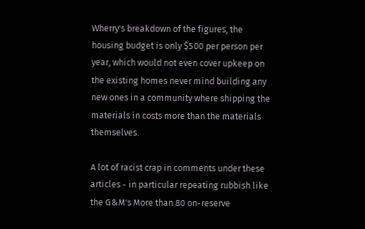Wherry's breakdown of the figures, the housing budget is only $500 per person per year, which would not even cover upkeep on the existing homes never mind building any new ones in a community where shipping the materials in costs more than the materials themselves.

A lot of racist crap in comments under these articles - in particular repeating rubbish like the G&M's More than 80 on-reserve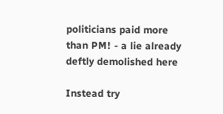politicians paid more than PM! - a lie already deftly demolished here

Instead try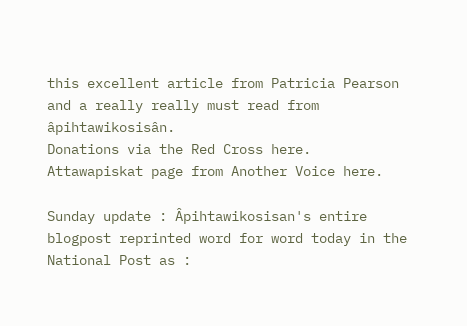this excellent article from Patricia Pearson  and a really really must read from âpihtawikosisân.
Donations via the Red Cross here. Attawapiskat page from Another Voice here.

Sunday update : Âpihtawikosisan's entire blogpost reprinted word for word today in the National Post as :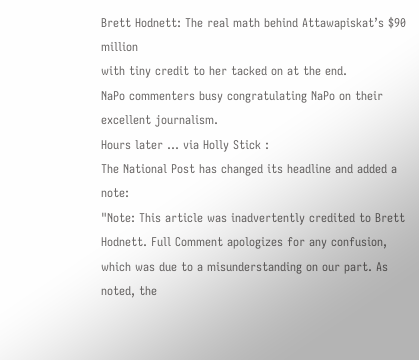Brett Hodnett: The real math behind Attawapiskat’s $90 million
with tiny credit to her tacked on at the end.
NaPo commenters busy congratulating NaPo on their excellent journalism.
Hours later ... via Holly Stick :
The National Post has changed its headline and added a note:
"Note: This article was inadvertently credited to Brett Hodnett. Full Comment apologizes for any confusion, which was due to a misunderstanding on our part. As noted, the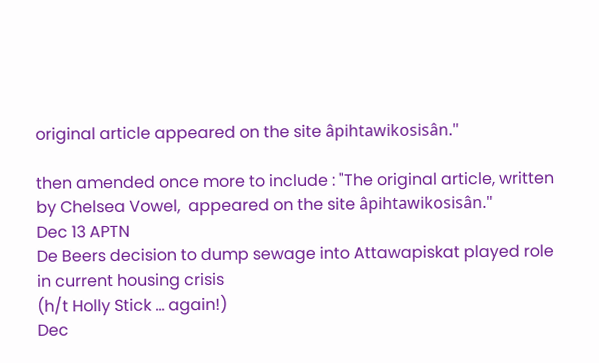original article appeared on the site âpihtawikosisân."

then amended once more to include : "The original article, written by Chelsea Vowel,  appeared on the site âpihtawikosisân."
Dec 13 APTN
De Beers decision to dump sewage into Attawapiskat played role in current housing crisis
(h/t Holly Stick ... again!)
Dec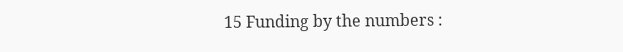15 Funding by the numbers :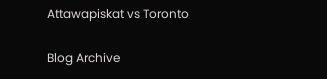Attawapiskat vs Toronto

Blog Archive